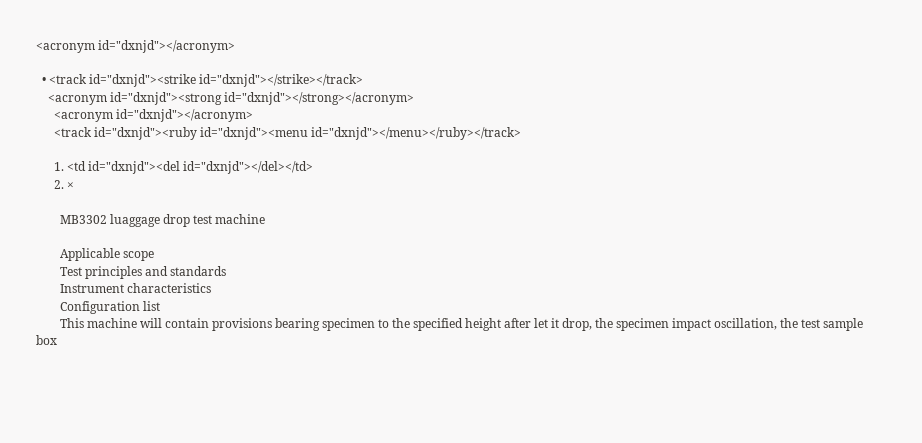<acronym id="dxnjd"></acronym>

  • <track id="dxnjd"><strike id="dxnjd"></strike></track>
    <acronym id="dxnjd"><strong id="dxnjd"></strong></acronym>
      <acronym id="dxnjd"></acronym>
      <track id="dxnjd"><ruby id="dxnjd"><menu id="dxnjd"></menu></ruby></track>

      1. <td id="dxnjd"><del id="dxnjd"></del></td>
      2. ×

        MB3302 luaggage drop test machine

        Applicable scope
        Test principles and standards
        Instrument characteristics
        Configuration list
        This machine will contain provisions bearing specimen to the specified height after let it drop, the specimen impact oscillation, the test sample box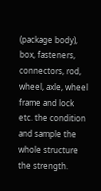(package body), box, fasteners, connectors, rod, wheel, axle, wheel frame and lock etc. the condition and sample the whole structure the strength.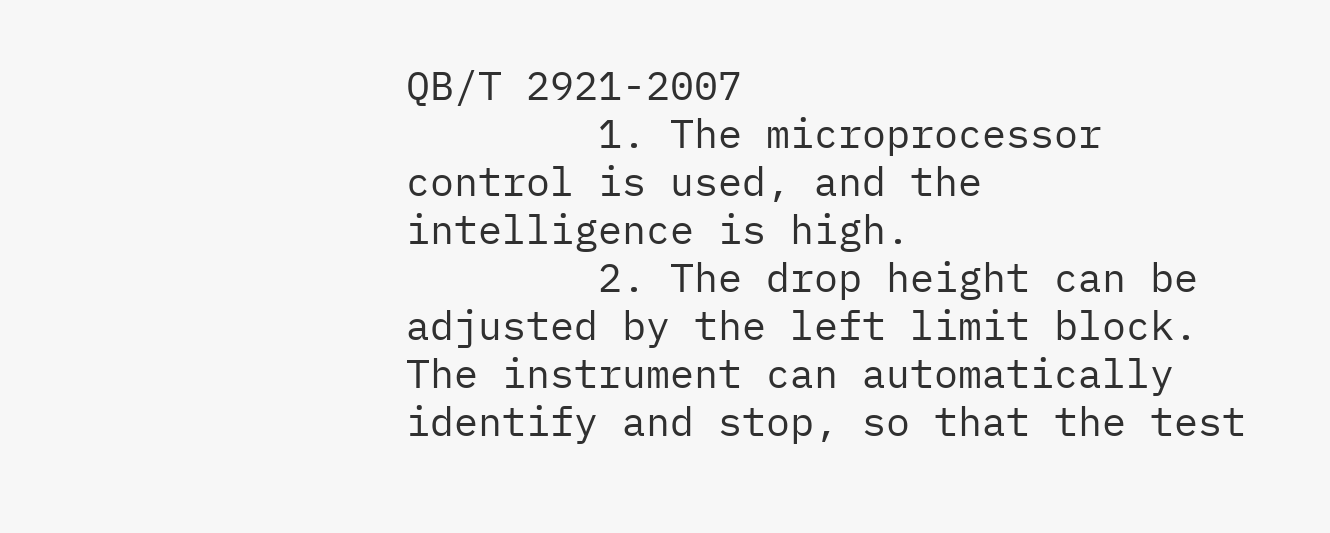QB/T 2921-2007
        1. The microprocessor control is used, and the intelligence is high.
        2. The drop height can be adjusted by the left limit block. The instrument can automatically identify and stop, so that the test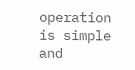operation is simple and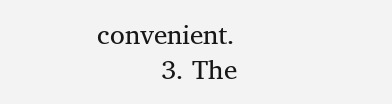convenient.
        3. The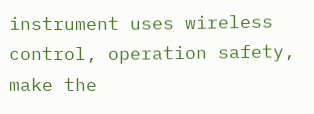instrument uses wireless control, operation safety, make the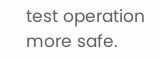test operation more safe.